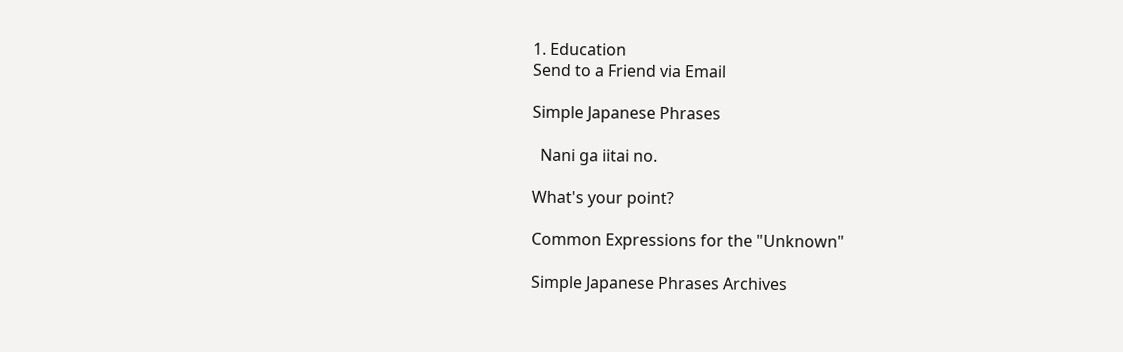1. Education
Send to a Friend via Email

Simple Japanese Phrases

  Nani ga iitai no.

What's your point?

Common Expressions for the "Unknown"

Simple Japanese Phrases Archives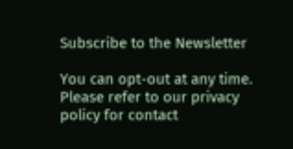Subscribe to the Newsletter

You can opt-out at any time. Please refer to our privacy policy for contact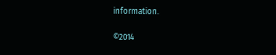information.

©2014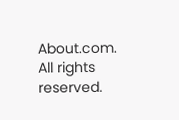About.com. All rights reserved.